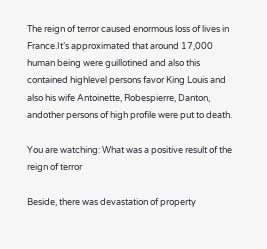The reign of terror caused enormous loss of lives in France.It’s approximated that around 17,000 human being were guillotined and also this contained highlevel persons favor King Louis and also his wife Antoinette, Robespierre, Danton, andother persons of high profile were put to death.

You are watching: What was a positive result of the reign of terror

Beside, there was devastation of property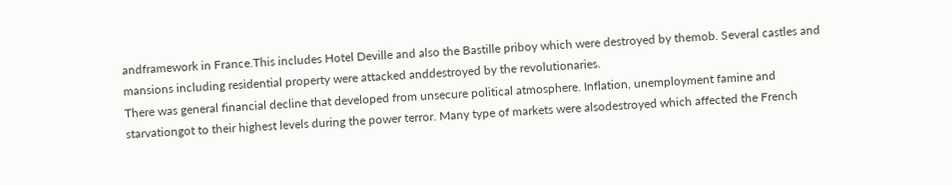andframework in France.This includes Hotel Deville and also the Bastille priboy which were destroyed by themob. Several castles and mansions including residential property were attacked anddestroyed by the revolutionaries.
There was general financial decline that developed from unsecure political atmosphere. Inflation, unemployment famine and starvationgot to their highest levels during the power terror. Many type of markets were alsodestroyed which affected the French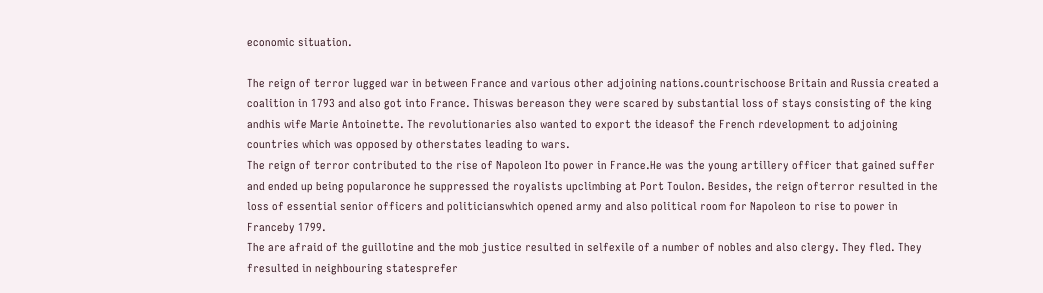economic situation.

The reign of terror lugged war in between France and various other adjoining nations.countrischoose Britain and Russia created a coalition in 1793 and also got into France. Thiswas bereason they were scared by substantial loss of stays consisting of the king andhis wife Marie Antoinette. The revolutionaries also wanted to export the ideasof the French rdevelopment to adjoining countries which was opposed by otherstates leading to wars.
The reign of terror contributed to the rise of Napoleon Ito power in France.He was the young artillery officer that gained suffer and ended up being popularonce he suppressed the royalists upclimbing at Port Toulon. Besides, the reign ofterror resulted in the loss of essential senior officers and politicianswhich opened army and also political room for Napoleon to rise to power in Franceby 1799.
The are afraid of the guillotine and the mob justice resulted in selfexile of a number of nobles and also clergy. They fled. They fresulted in neighbouring statesprefer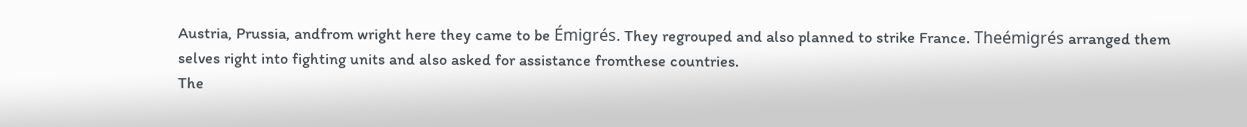Austria, Prussia, andfrom wright here they came to be Émigrés. They regrouped and also planned to strike France. Theémigrés arranged them selves right into fighting units and also asked for assistance fromthese countries.
The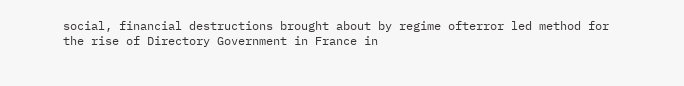social, financial destructions brought about by regime ofterror led method for the rise of Directory Government in France in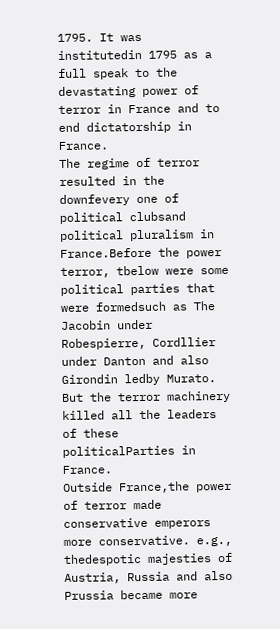1795. It was institutedin 1795 as a full speak to the devastating power of terror in France and to end dictatorship in France.
The regime of terror resulted in the downfevery one of political clubsand political pluralism in France.Before the power terror, tbelow were some political parties that were formedsuch as The Jacobin under Robespierre, Cordllier under Danton and also Girondin ledby Murato. But the terror machinery killed all the leaders of these politicalParties in France.
Outside France,the power of terror made conservative emperors more conservative. e.g., thedespotic majesties of Austria, Russia and also Prussia became more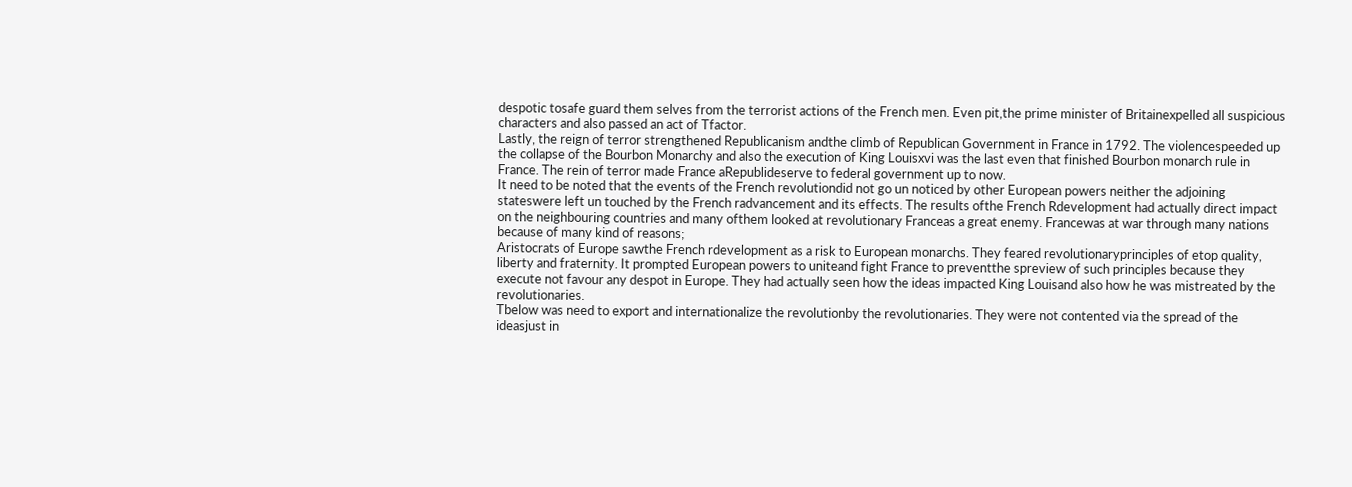despotic tosafe guard them selves from the terrorist actions of the French men. Even pit,the prime minister of Britainexpelled all suspicious characters and also passed an act of Tfactor.
Lastly, the reign of terror strengthened Republicanism andthe climb of Republican Government in France in 1792. The violencespeeded up the collapse of the Bourbon Monarchy and also the execution of King Louisxvi was the last even that finished Bourbon monarch rule in France. The rein of terror made France aRepublideserve to federal government up to now.
It need to be noted that the events of the French revolutiondid not go un noticed by other European powers neither the adjoining stateswere left un touched by the French radvancement and its effects. The results ofthe French Rdevelopment had actually direct impact on the neighbouring countries and many ofthem looked at revolutionary Franceas a great enemy. Francewas at war through many nations because of many kind of reasons;
Aristocrats of Europe sawthe French rdevelopment as a risk to European monarchs. They feared revolutionaryprinciples of etop quality, liberty and fraternity. It prompted European powers to uniteand fight France to preventthe spreview of such principles because they execute not favour any despot in Europe. They had actually seen how the ideas impacted King Louisand also how he was mistreated by the revolutionaries.
Tbelow was need to export and internationalize the revolutionby the revolutionaries. They were not contented via the spread of the ideasjust in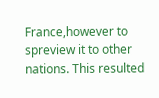France,however to spreview it to other nations. This resulted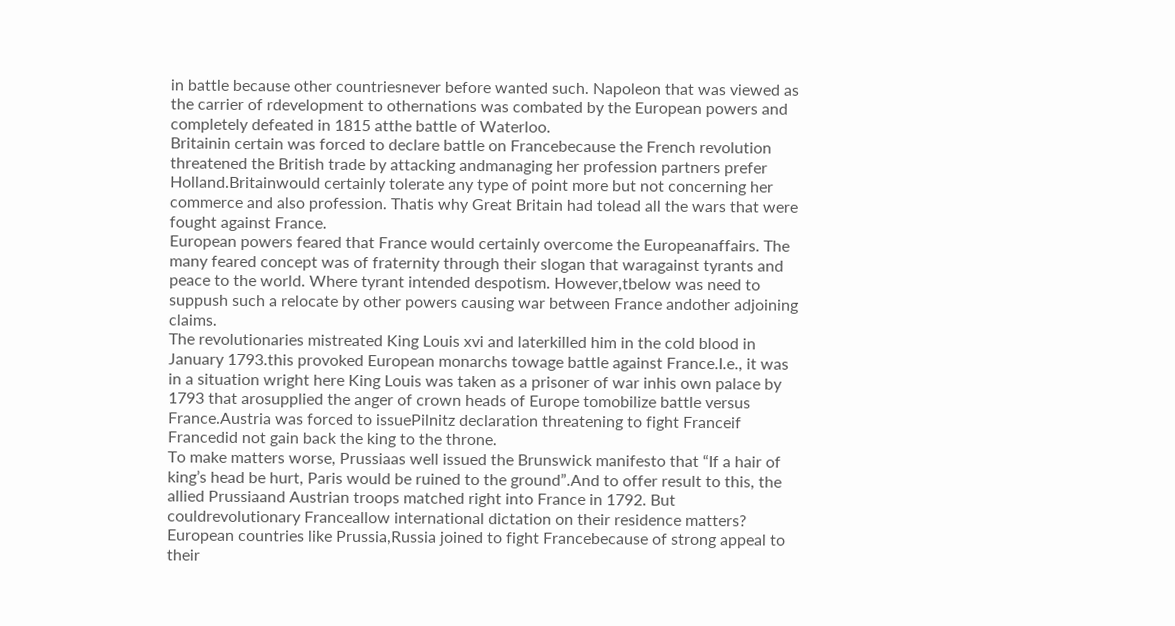in battle because other countriesnever before wanted such. Napoleon that was viewed as the carrier of rdevelopment to othernations was combated by the European powers and completely defeated in 1815 atthe battle of Waterloo.
Britainin certain was forced to declare battle on Francebecause the French revolution threatened the British trade by attacking andmanaging her profession partners prefer Holland.Britainwould certainly tolerate any type of point more but not concerning her commerce and also profession. Thatis why Great Britain had tolead all the wars that were fought against France.
European powers feared that France would certainly overcome the Europeanaffairs. The many feared concept was of fraternity through their slogan that waragainst tyrants and peace to the world. Where tyrant intended despotism. However,tbelow was need to suppush such a relocate by other powers causing war between France andother adjoining claims.
The revolutionaries mistreated King Louis xvi and laterkilled him in the cold blood in January 1793.this provoked European monarchs towage battle against France.I.e., it was in a situation wright here King Louis was taken as a prisoner of war inhis own palace by 1793 that arosupplied the anger of crown heads of Europe tomobilize battle versus France.Austria was forced to issuePilnitz declaration threatening to fight Franceif Francedid not gain back the king to the throne.
To make matters worse, Prussiaas well issued the Brunswick manifesto that “If a hair of king’s head be hurt, Paris would be ruined to the ground”.And to offer result to this, the allied Prussiaand Austrian troops matched right into France in 1792. But couldrevolutionary Franceallow international dictation on their residence matters?
European countries like Prussia,Russia joined to fight Francebecause of strong appeal to their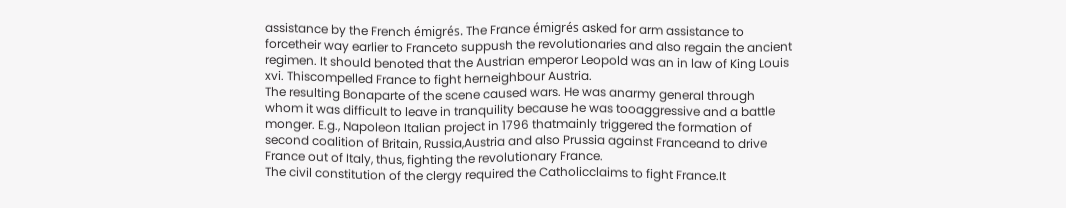assistance by the French émigrés. The France émigrés asked for arm assistance to forcetheir way earlier to Franceto suppush the revolutionaries and also regain the ancient regimen. It should benoted that the Austrian emperor Leopold was an in law of King Louis xvi. Thiscompelled France to fight herneighbour Austria.
The resulting Bonaparte of the scene caused wars. He was anarmy general through whom it was difficult to leave in tranquility because he was tooaggressive and a battle monger. E.g., Napoleon Italian project in 1796 thatmainly triggered the formation of second coalition of Britain, Russia,Austria and also Prussia against Franceand to drive France out of Italy, thus, fighting the revolutionary France.
The civil constitution of the clergy required the Catholicclaims to fight France.It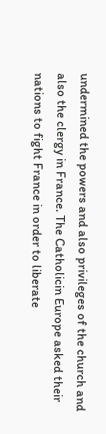undermined the powers and also privileges of the church and also the clergy in France. The Catholicin Europe asked their nations to fight France in order to liberate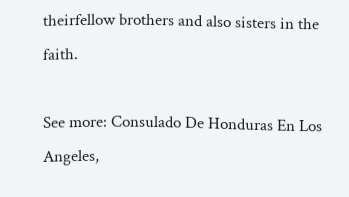theirfellow brothers and also sisters in the faith.

See more: Consulado De Honduras En Los Angeles,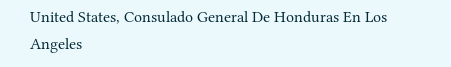United States, Consulado General De Honduras En Los Angeles